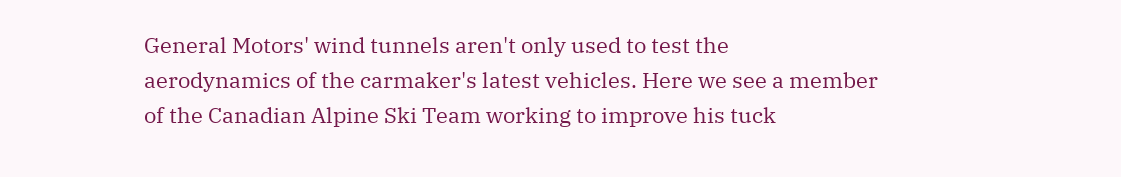General Motors' wind tunnels aren't only used to test the aerodynamics of the carmaker's latest vehicles. Here we see a member of the Canadian Alpine Ski Team working to improve his tuck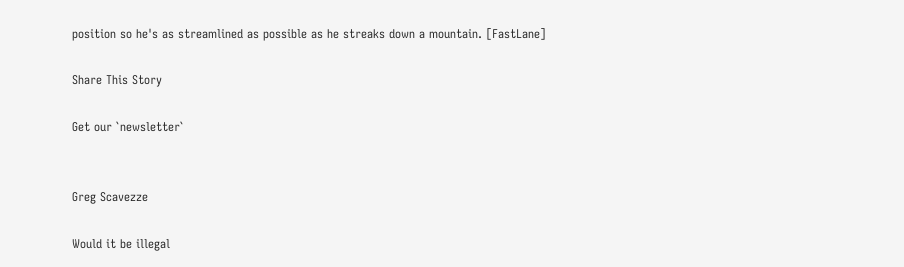position so he's as streamlined as possible as he streaks down a mountain. [FastLane]

Share This Story

Get our `newsletter`


Greg Scavezze

Would it be illegal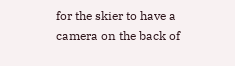for the skier to have a camera on the back of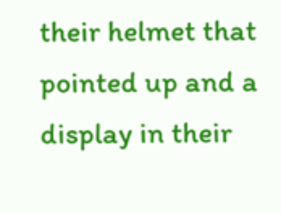their helmet that pointed up and a display in their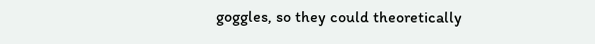goggles, so they could theoretically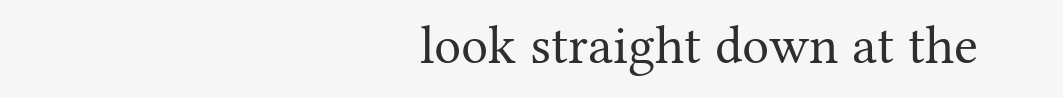look straight down at the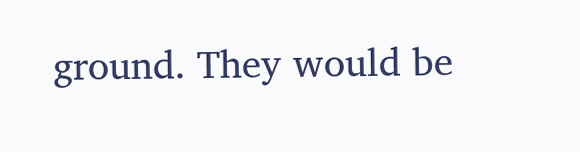ground. They would be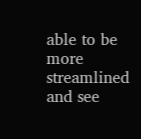able to be more streamlined and see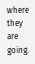where they are going.